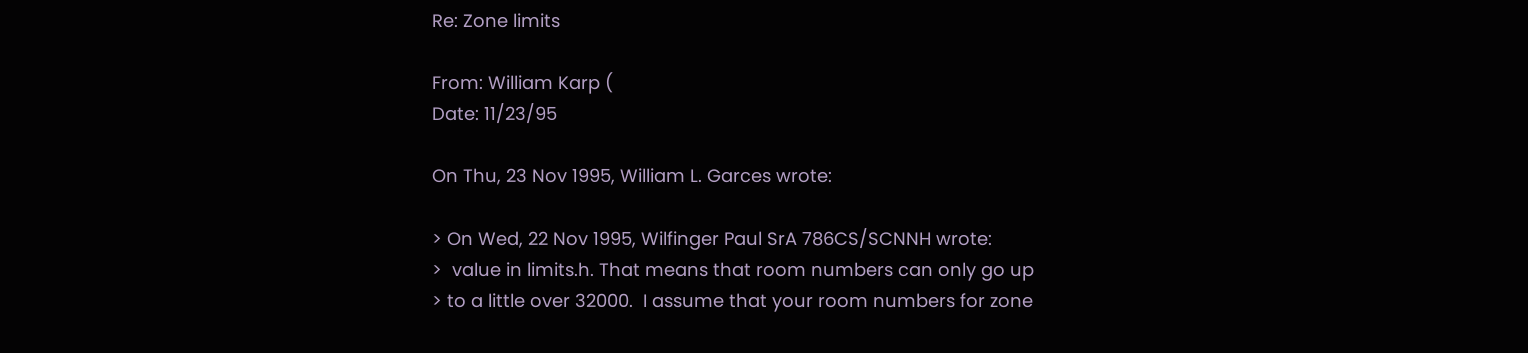Re: Zone limits

From: William Karp (
Date: 11/23/95

On Thu, 23 Nov 1995, William L. Garces wrote:

> On Wed, 22 Nov 1995, Wilfinger Paul SrA 786CS/SCNNH wrote:
>  value in limits.h. That means that room numbers can only go up
> to a little over 32000.  I assume that your room numbers for zone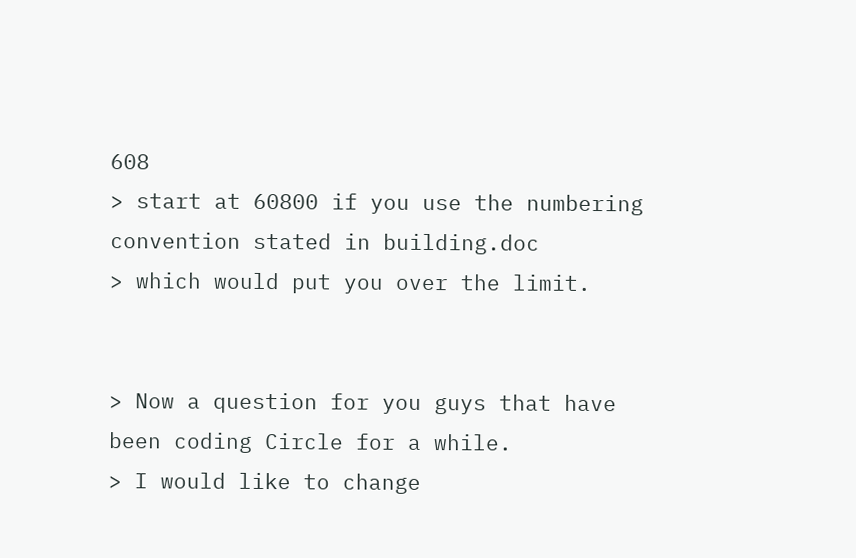608
> start at 60800 if you use the numbering convention stated in building.doc
> which would put you over the limit.


> Now a question for you guys that have been coding Circle for a while.
> I would like to change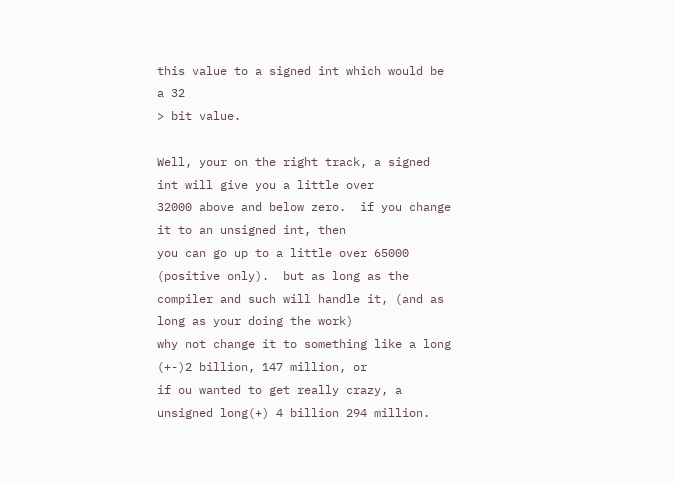this value to a signed int which would be a 32
> bit value.

Well, your on the right track, a signed int will give you a little over
32000 above and below zero.  if you change it to an unsigned int, then
you can go up to a little over 65000 (positive only).  but as long as the
compiler and such will handle it, (and as long as your doing the work)
why not change it to something like a long (+-)2 billion, 147 million, or
if ou wanted to get really crazy, a unsigned long(+) 4 billion 294 million.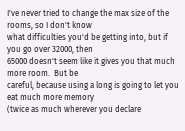I've never tried to change the max size of the rooms, so I don't know
what difficulties you'd be getting into, but if you go over 32000, then
65000 doesn't seem like it gives you that much more room.  But be
careful, because using a long is going to let you eat much more memory
(twice as much wherever you declare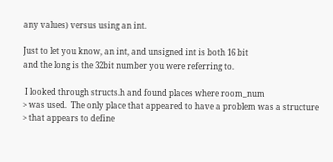any values) versus using an int.

Just to let you know, an int, and unsigned int is both 16 bit
and the long is the 32bit number you were referring to.

 I looked through structs.h and found places where room_num
> was used.  The only place that appeared to have a problem was a structure
> that appears to define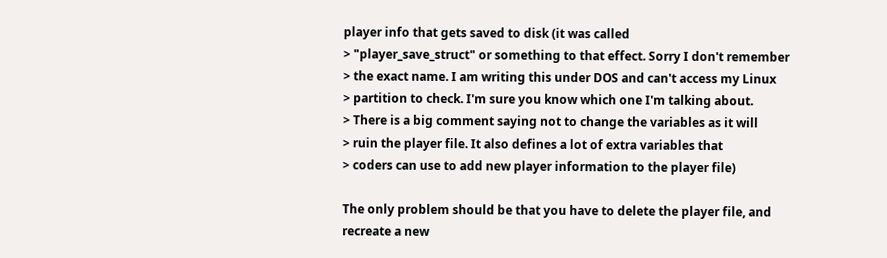player info that gets saved to disk (it was called
> "player_save_struct" or something to that effect. Sorry I don't remember
> the exact name. I am writing this under DOS and can't access my Linux
> partition to check. I'm sure you know which one I'm talking about.
> There is a big comment saying not to change the variables as it will
> ruin the player file. It also defines a lot of extra variables that
> coders can use to add new player information to the player file)

The only problem should be that you have to delete the player file, and
recreate a new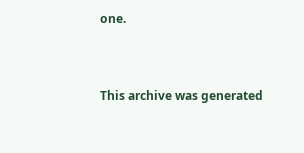one.


This archive was generated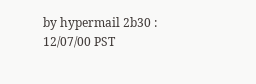by hypermail 2b30 : 12/07/00 PST